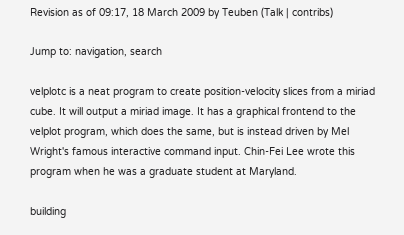Revision as of 09:17, 18 March 2009 by Teuben (Talk | contribs)

Jump to: navigation, search

velplotc is a neat program to create position-velocity slices from a miriad cube. It will output a miriad image. It has a graphical frontend to the velplot program, which does the same, but is instead driven by Mel Wright's famous interactive command input. Chin-Fei Lee wrote this program when he was a graduate student at Maryland.

building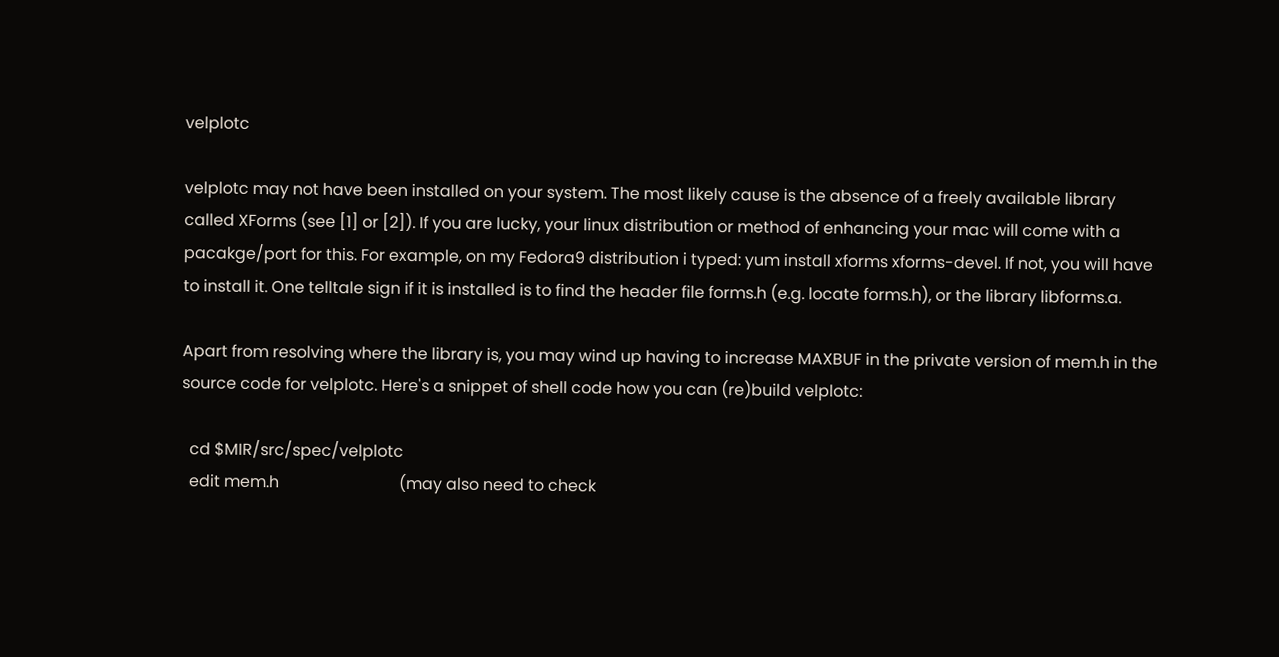velplotc

velplotc may not have been installed on your system. The most likely cause is the absence of a freely available library called XForms (see [1] or [2]). If you are lucky, your linux distribution or method of enhancing your mac will come with a pacakge/port for this. For example, on my Fedora9 distribution i typed: yum install xforms xforms-devel. If not, you will have to install it. One telltale sign if it is installed is to find the header file forms.h (e.g. locate forms.h), or the library libforms.a.

Apart from resolving where the library is, you may wind up having to increase MAXBUF in the private version of mem.h in the source code for velplotc. Here's a snippet of shell code how you can (re)build velplotc:

  cd $MIR/src/spec/velplotc
  edit mem.h                              (may also need to check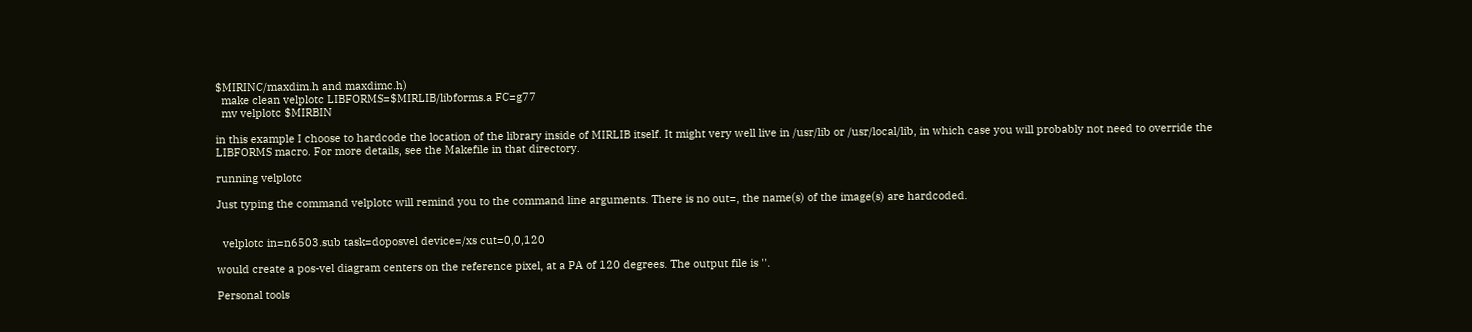$MIRINC/maxdim.h and maxdimc.h)
  make clean velplotc LIBFORMS=$MIRLIB/libforms.a FC=g77
  mv velplotc $MIRBIN

in this example I choose to hardcode the location of the library inside of MIRLIB itself. It might very well live in /usr/lib or /usr/local/lib, in which case you will probably not need to override the LIBFORMS macro. For more details, see the Makefile in that directory.

running velplotc

Just typing the command velplotc will remind you to the command line arguments. There is no out=, the name(s) of the image(s) are hardcoded.


  velplotc in=n6503.sub task=doposvel device=/xs cut=0,0,120

would create a pos-vel diagram centers on the reference pixel, at a PA of 120 degrees. The output file is ''.

Personal tools